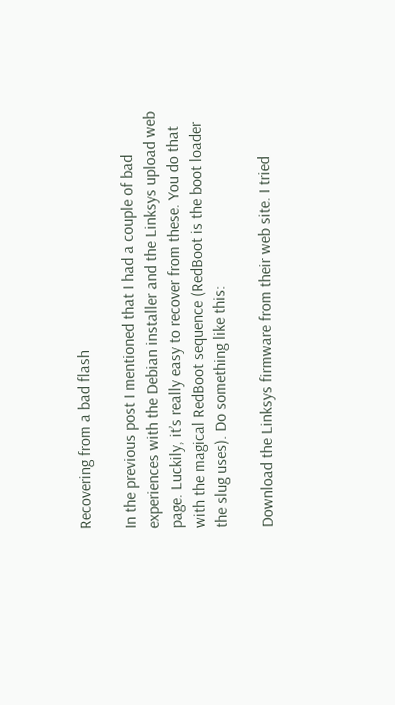Recovering from a bad flash

In the previous post I mentioned that I had a couple of bad experiences with the Debian installer and the Linksys upload web page. Luckily, it’s really easy to recover from these. You do that with the magical RedBoot sequence (RedBoot is the boot loader the slug uses). Do something like this:

Download the Linksys firmware from their web site. I tried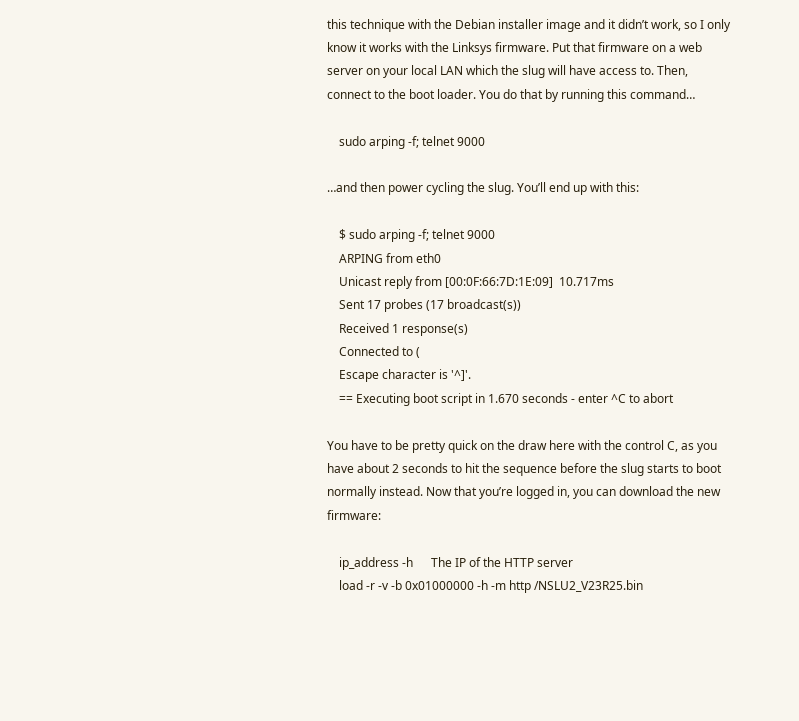this technique with the Debian installer image and it didn’t work, so I only know it works with the Linksys firmware. Put that firmware on a web server on your local LAN which the slug will have access to. Then, connect to the boot loader. You do that by running this command…

    sudo arping -f; telnet 9000

…and then power cycling the slug. You’ll end up with this:

    $ sudo arping -f; telnet 9000
    ARPING from eth0
    Unicast reply from [00:0F:66:7D:1E:09]  10.717ms
    Sent 17 probes (17 broadcast(s))
    Received 1 response(s)
    Connected to (
    Escape character is '^]'.
    == Executing boot script in 1.670 seconds - enter ^C to abort

You have to be pretty quick on the draw here with the control C, as you have about 2 seconds to hit the sequence before the slug starts to boot normally instead. Now that you’re logged in, you can download the new firmware:

    ip_address -h      The IP of the HTTP server
    load -r -v -b 0x01000000 -h -m http /NSLU2_V23R25.bin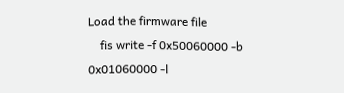Load the firmware file
    fis write -f 0x50060000 -b 0x01060000 -l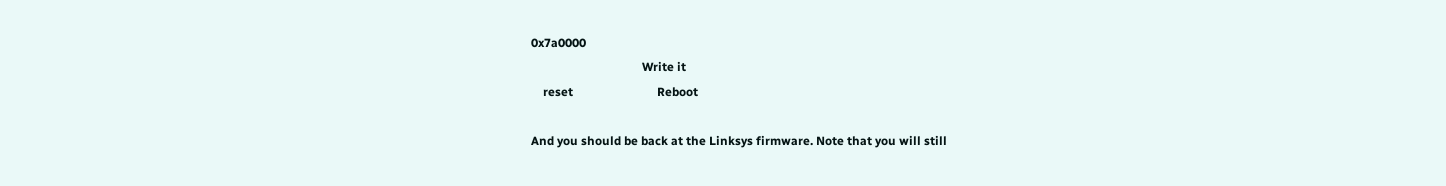0x7a0000
                                     Write it
    reset                            Reboot

And you should be back at the Linksys firmware. Note that you will still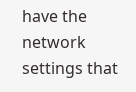have the network settings that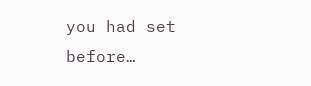you had set before…